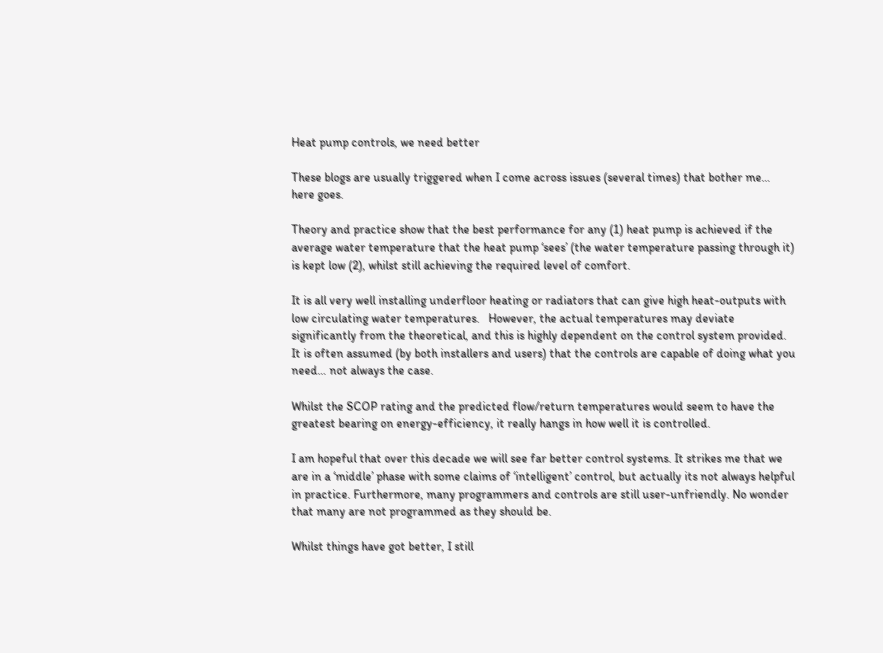Heat pump controls, we need better

These blogs are usually triggered when I come across issues (several times) that bother me… here goes.

Theory and practice show that the best performance for any (1) heat pump is achieved if the average water temperature that the heat pump ‘sees’ (the water temperature passing through it) is kept low (2), whilst still achieving the required level of comfort.

It is all very well installing underfloor heating or radiators that can give high heat-outputs with low circulating water temperatures.   However, the actual temperatures may deviate significantly from the theoretical, and this is highly dependent on the control system provided.  It is often assumed (by both installers and users) that the controls are capable of doing what you need… not always the case.

Whilst the SCOP rating and the predicted flow/return temperatures would seem to have the greatest bearing on energy-efficiency, it really hangs in how well it is controlled.

I am hopeful that over this decade we will see far better control systems. It strikes me that we are in a ‘middle’ phase with some claims of ‘intelligent’ control, but actually its not always helpful in practice. Furthermore, many programmers and controls are still user-unfriendly. No wonder that many are not programmed as they should be.

Whilst things have got better, I still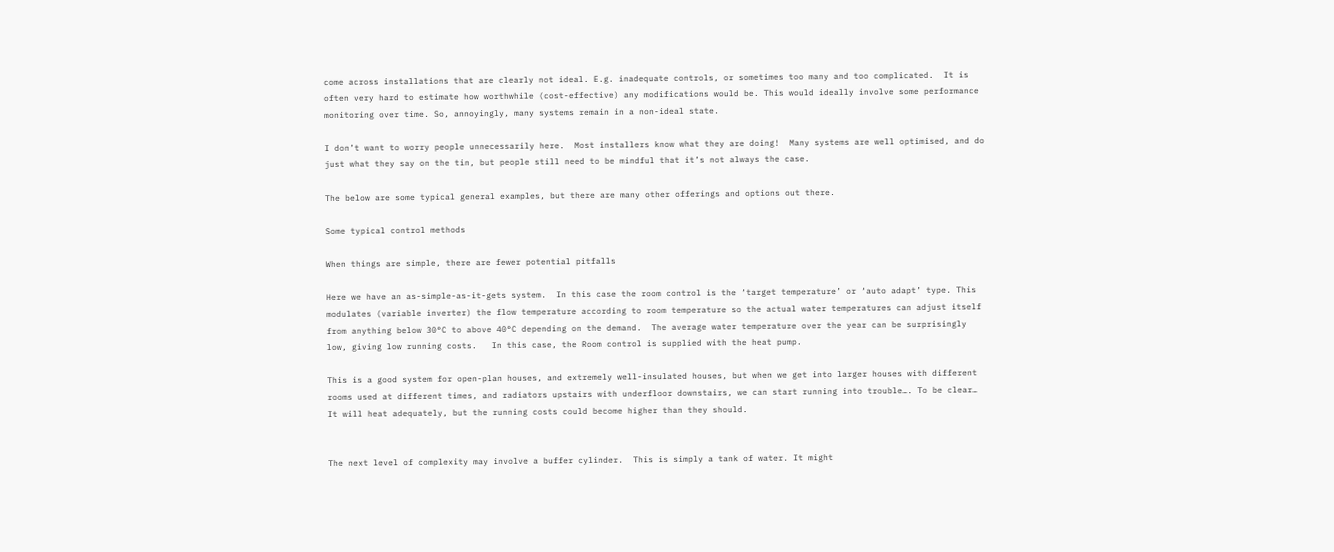come across installations that are clearly not ideal. E.g. inadequate controls, or sometimes too many and too complicated.  It is often very hard to estimate how worthwhile (cost-effective) any modifications would be. This would ideally involve some performance monitoring over time. So, annoyingly, many systems remain in a non-ideal state.

I don’t want to worry people unnecessarily here.  Most installers know what they are doing!  Many systems are well optimised, and do just what they say on the tin, but people still need to be mindful that it’s not always the case.

The below are some typical general examples, but there are many other offerings and options out there.

Some typical control methods

When things are simple, there are fewer potential pitfalls

Here we have an as-simple-as-it-gets system.  In this case the room control is the ‘target temperature’ or ‘auto adapt’ type. This modulates (variable inverter) the flow temperature according to room temperature so the actual water temperatures can adjust itself from anything below 30°C to above 40°C depending on the demand.  The average water temperature over the year can be surprisingly low, giving low running costs.   In this case, the Room control is supplied with the heat pump.

This is a good system for open-plan houses, and extremely well-insulated houses, but when we get into larger houses with different rooms used at different times, and radiators upstairs with underfloor downstairs, we can start running into trouble…. To be clear… It will heat adequately, but the running costs could become higher than they should.


The next level of complexity may involve a buffer cylinder.  This is simply a tank of water. It might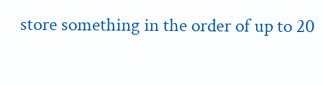store something in the order of up to 20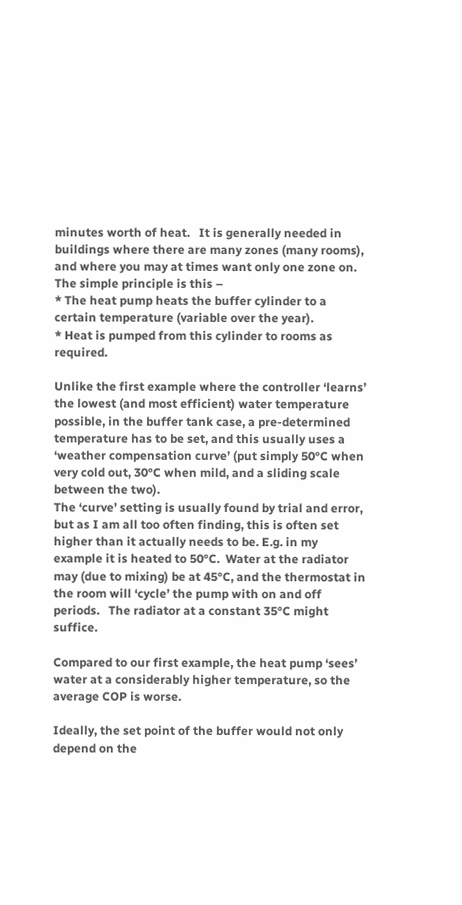minutes worth of heat.   It is generally needed in buildings where there are many zones (many rooms), and where you may at times want only one zone on.
The simple principle is this –
* The heat pump heats the buffer cylinder to a certain temperature (variable over the year).
* Heat is pumped from this cylinder to rooms as required.

Unlike the first example where the controller ‘learns’ the lowest (and most efficient) water temperature possible, in the buffer tank case, a pre-determined temperature has to be set, and this usually uses a ‘weather compensation curve’ (put simply 50°C when very cold out, 30°C when mild, and a sliding scale between the two).
The ‘curve’ setting is usually found by trial and error, but as I am all too often finding, this is often set higher than it actually needs to be. E.g. in my example it is heated to 50°C.  Water at the radiator may (due to mixing) be at 45°C, and the thermostat in the room will ‘cycle’ the pump with on and off periods.   The radiator at a constant 35°C might suffice.

Compared to our first example, the heat pump ‘sees’ water at a considerably higher temperature, so the average COP is worse.

Ideally, the set point of the buffer would not only depend on the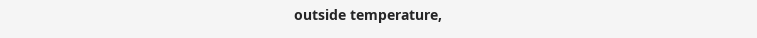outside temperature,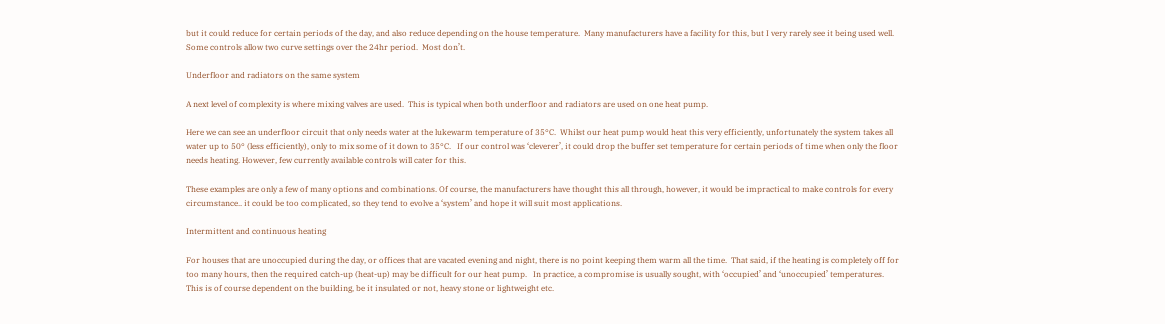but it could reduce for certain periods of the day, and also reduce depending on the house temperature.  Many manufacturers have a facility for this, but I very rarely see it being used well.   Some controls allow two curve settings over the 24hr period.  Most don’t.

Underfloor and radiators on the same system

A next level of complexity is where mixing valves are used.  This is typical when both underfloor and radiators are used on one heat pump.

Here we can see an underfloor circuit that only needs water at the lukewarm temperature of 35°C.  Whilst our heat pump would heat this very efficiently, unfortunately the system takes all water up to 50° (less efficiently), only to mix some of it down to 35°C.   If our control was ‘cleverer’, it could drop the buffer set temperature for certain periods of time when only the floor needs heating. However, few currently available controls will cater for this.

These examples are only a few of many options and combinations. Of course, the manufacturers have thought this all through, however, it would be impractical to make controls for every circumstance.. it could be too complicated, so they tend to evolve a ‘system’ and hope it will suit most applications.

Intermittent and continuous heating

For houses that are unoccupied during the day, or offices that are vacated evening and night, there is no point keeping them warm all the time.  That said, if the heating is completely off for too many hours, then the required catch-up (heat-up) may be difficult for our heat pump.   In practice, a compromise is usually sought, with ‘occupied’ and ‘unoccupied’ temperatures.  This is of course dependent on the building, be it insulated or not, heavy stone or lightweight etc.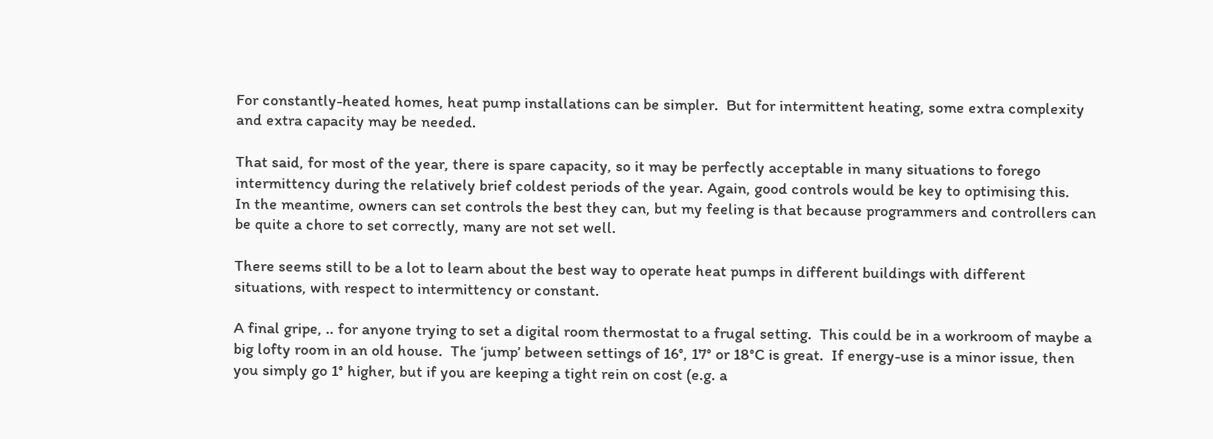For constantly-heated homes, heat pump installations can be simpler.  But for intermittent heating, some extra complexity and extra capacity may be needed.

That said, for most of the year, there is spare capacity, so it may be perfectly acceptable in many situations to forego intermittency during the relatively brief coldest periods of the year. Again, good controls would be key to optimising this.     In the meantime, owners can set controls the best they can, but my feeling is that because programmers and controllers can be quite a chore to set correctly, many are not set well.

There seems still to be a lot to learn about the best way to operate heat pumps in different buildings with different situations, with respect to intermittency or constant.

A final gripe, .. for anyone trying to set a digital room thermostat to a frugal setting.  This could be in a workroom of maybe a big lofty room in an old house.  The ‘jump’ between settings of 16°, 17° or 18°C is great.  If energy-use is a minor issue, then you simply go 1° higher, but if you are keeping a tight rein on cost (e.g. a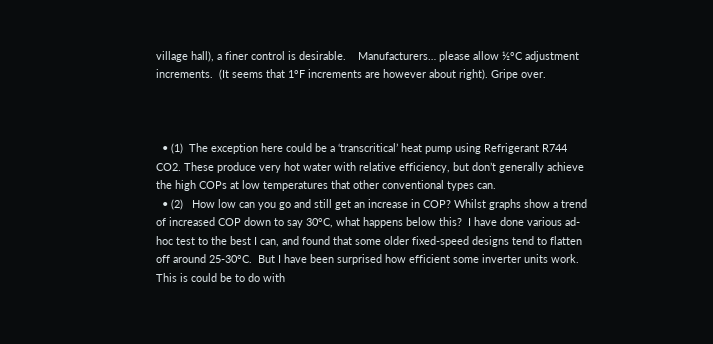village hall), a finer control is desirable.    Manufacturers… please allow ½°C adjustment increments.  (It seems that 1°F increments are however about right). Gripe over.



  • (1)  The exception here could be a ‘transcritical’ heat pump using Refrigerant R744 CO2. These produce very hot water with relative efficiency, but don’t generally achieve the high COPs at low temperatures that other conventional types can.
  • (2)   How low can you go and still get an increase in COP? Whilst graphs show a trend of increased COP down to say 30°C, what happens below this?  I have done various ad-hoc test to the best I can, and found that some older fixed-speed designs tend to flatten off around 25-30°C.  But I have been surprised how efficient some inverter units work. This is could be to do with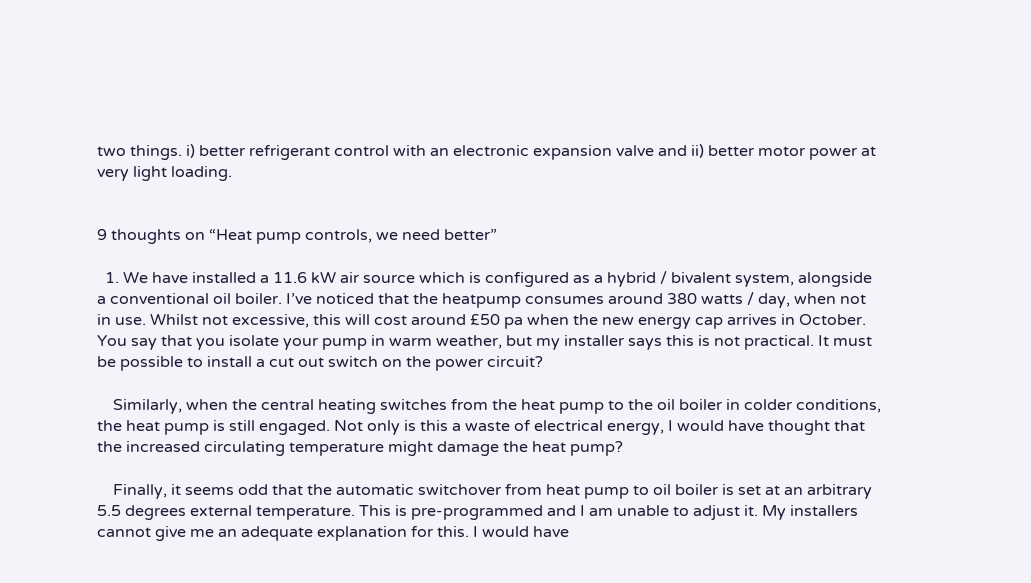two things. i) better refrigerant control with an electronic expansion valve and ii) better motor power at very light loading.


9 thoughts on “Heat pump controls, we need better”

  1. We have installed a 11.6 kW air source which is configured as a hybrid / bivalent system, alongside a conventional oil boiler. I’ve noticed that the heatpump consumes around 380 watts / day, when not in use. Whilst not excessive, this will cost around £50 pa when the new energy cap arrives in October. You say that you isolate your pump in warm weather, but my installer says this is not practical. It must be possible to install a cut out switch on the power circuit?

    Similarly, when the central heating switches from the heat pump to the oil boiler in colder conditions, the heat pump is still engaged. Not only is this a waste of electrical energy, I would have thought that the increased circulating temperature might damage the heat pump?

    Finally, it seems odd that the automatic switchover from heat pump to oil boiler is set at an arbitrary 5.5 degrees external temperature. This is pre-programmed and I am unable to adjust it. My installers cannot give me an adequate explanation for this. I would have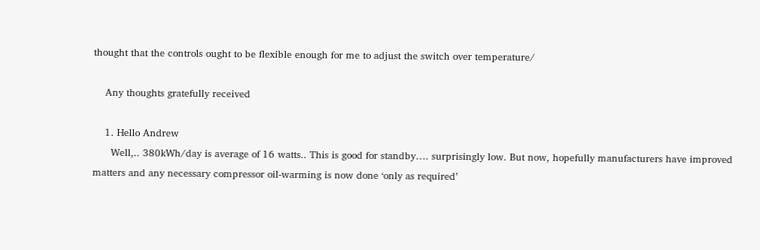thought that the controls ought to be flexible enough for me to adjust the switch over temperature/

    Any thoughts gratefully received

    1. Hello Andrew
      Well,.. 380kWh/day is average of 16 watts.. This is good for standby…. surprisingly low. But now, hopefully manufacturers have improved matters and any necessary compressor oil-warming is now done ‘only as required’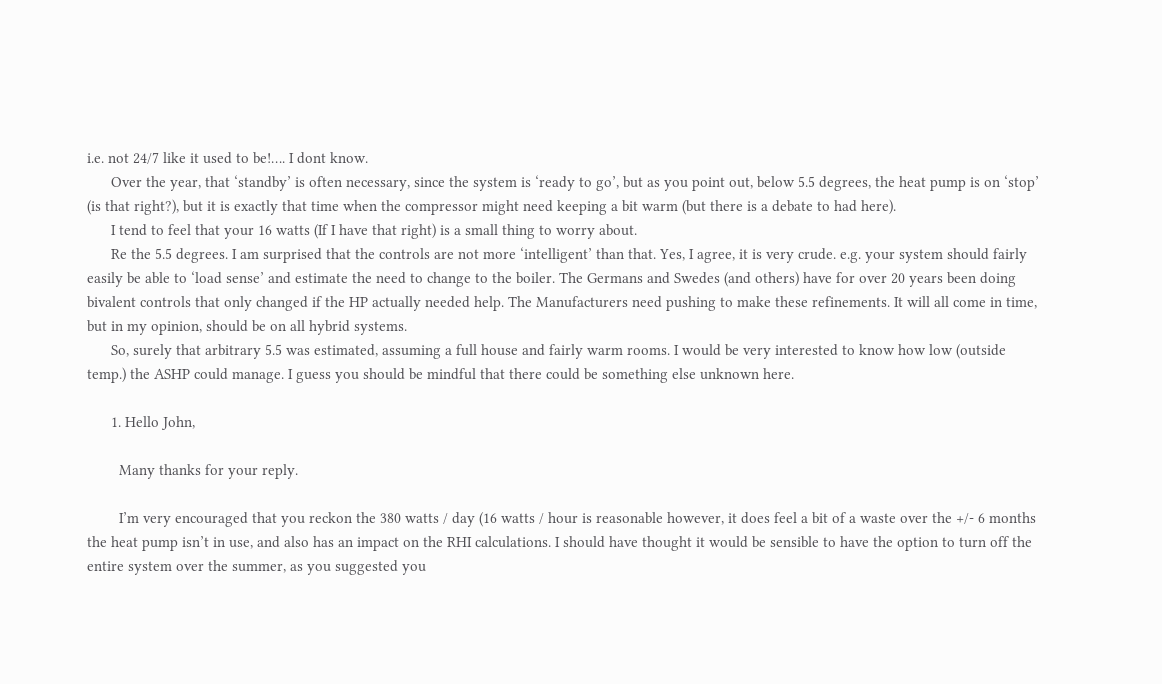i.e. not 24/7 like it used to be!…. I dont know.
      Over the year, that ‘standby’ is often necessary, since the system is ‘ready to go’, but as you point out, below 5.5 degrees, the heat pump is on ‘stop’ (is that right?), but it is exactly that time when the compressor might need keeping a bit warm (but there is a debate to had here).
      I tend to feel that your 16 watts (If I have that right) is a small thing to worry about.
      Re the 5.5 degrees. I am surprised that the controls are not more ‘intelligent’ than that. Yes, I agree, it is very crude. e.g. your system should fairly easily be able to ‘load sense’ and estimate the need to change to the boiler. The Germans and Swedes (and others) have for over 20 years been doing bivalent controls that only changed if the HP actually needed help. The Manufacturers need pushing to make these refinements. It will all come in time, but in my opinion, should be on all hybrid systems.
      So, surely that arbitrary 5.5 was estimated, assuming a full house and fairly warm rooms. I would be very interested to know how low (outside temp.) the ASHP could manage. I guess you should be mindful that there could be something else unknown here.

      1. Hello John,

        Many thanks for your reply.

        I’m very encouraged that you reckon the 380 watts / day (16 watts / hour is reasonable however, it does feel a bit of a waste over the +/- 6 months the heat pump isn’t in use, and also has an impact on the RHI calculations. I should have thought it would be sensible to have the option to turn off the entire system over the summer, as you suggested you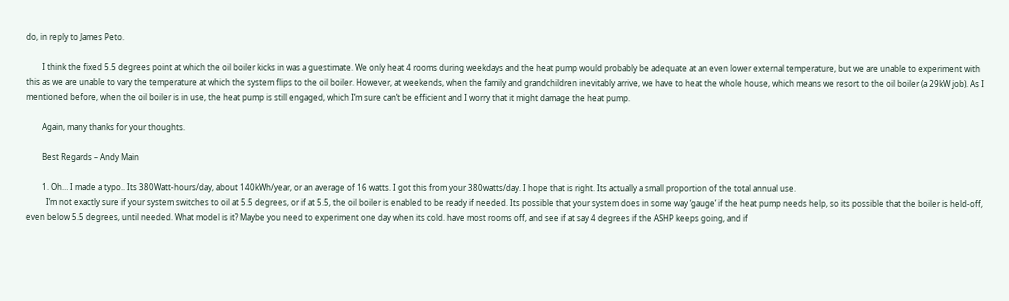do, in reply to James Peto.

        I think the fixed 5.5 degrees point at which the oil boiler kicks in was a guestimate. We only heat 4 rooms during weekdays and the heat pump would probably be adequate at an even lower external temperature, but we are unable to experiment with this as we are unable to vary the temperature at which the system flips to the oil boiler. However, at weekends, when the family and grandchildren inevitably arrive, we have to heat the whole house, which means we resort to the oil boiler (a 29kW job). As I mentioned before, when the oil boiler is in use, the heat pump is still engaged, which I’m sure can’t be efficient and I worry that it might damage the heat pump.

        Again, many thanks for your thoughts.

        Best Regards – Andy Main

        1. Oh… I made a typo.. Its 380Watt-hours/day, about 140kWh/year, or an average of 16 watts. I got this from your 380watts/day. I hope that is right. Its actually a small proportion of the total annual use.
          I’m not exactly sure if your system switches to oil at 5.5 degrees, or if at 5.5, the oil boiler is enabled to be ready if needed. Its possible that your system does in some way ‘gauge’ if the heat pump needs help, so its possible that the boiler is held-off, even below 5.5 degrees, until needed. What model is it? Maybe you need to experiment one day when its cold. have most rooms off, and see if at say 4 degrees if the ASHP keeps going, and if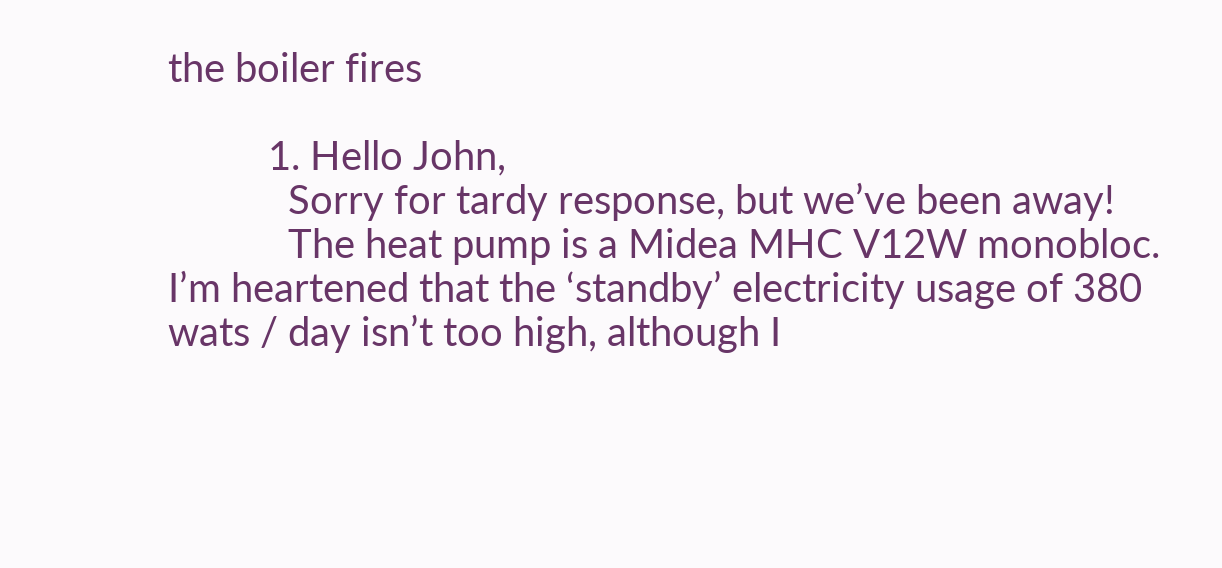the boiler fires

          1. Hello John,
            Sorry for tardy response, but we’ve been away!
            The heat pump is a Midea MHC V12W monobloc. I’m heartened that the ‘standby’ electricity usage of 380 wats / day isn’t too high, although I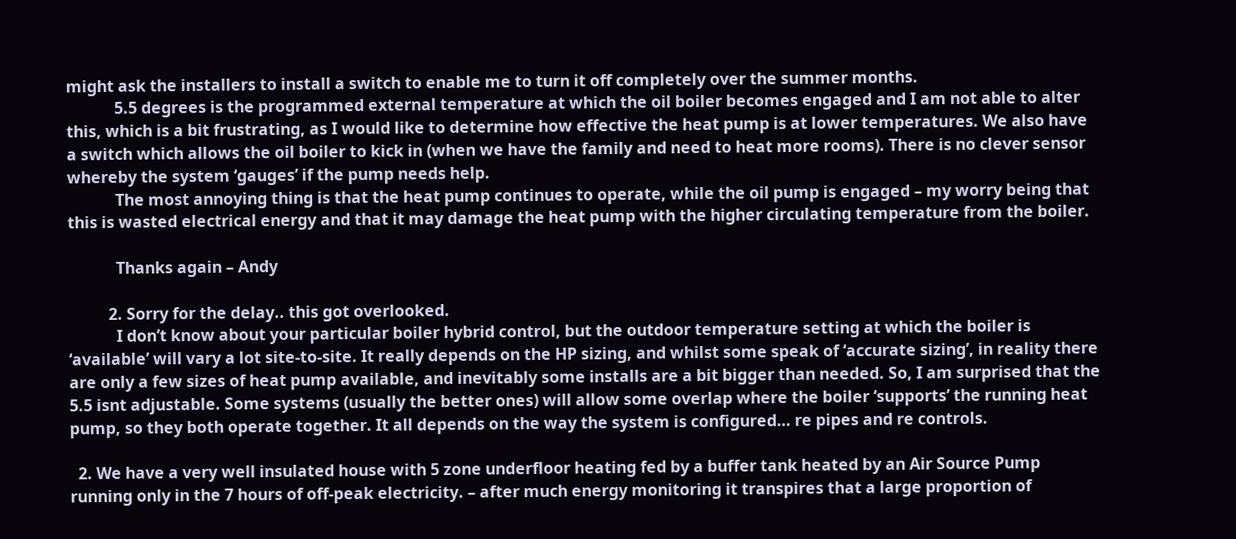might ask the installers to install a switch to enable me to turn it off completely over the summer months.
            5.5 degrees is the programmed external temperature at which the oil boiler becomes engaged and I am not able to alter this, which is a bit frustrating, as I would like to determine how effective the heat pump is at lower temperatures. We also have a switch which allows the oil boiler to kick in (when we have the family and need to heat more rooms). There is no clever sensor whereby the system ‘gauges’ if the pump needs help.
            The most annoying thing is that the heat pump continues to operate, while the oil pump is engaged – my worry being that this is wasted electrical energy and that it may damage the heat pump with the higher circulating temperature from the boiler.

            Thanks again – Andy

          2. Sorry for the delay.. this got overlooked.
            I don’t know about your particular boiler hybrid control, but the outdoor temperature setting at which the boiler is ‘available’ will vary a lot site-to-site. It really depends on the HP sizing, and whilst some speak of ‘accurate sizing’, in reality there are only a few sizes of heat pump available, and inevitably some installs are a bit bigger than needed. So, I am surprised that the 5.5 isnt adjustable. Some systems (usually the better ones) will allow some overlap where the boiler ‘supports’ the running heat pump, so they both operate together. It all depends on the way the system is configured… re pipes and re controls.

  2. We have a very well insulated house with 5 zone underfloor heating fed by a buffer tank heated by an Air Source Pump running only in the 7 hours of off-peak electricity. – after much energy monitoring it transpires that a large proportion of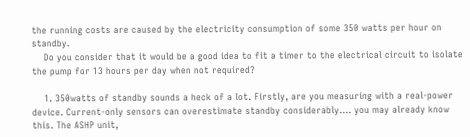the running costs are caused by the electricity consumption of some 350 watts per hour on standby.
    Do you consider that it would be a good idea to fit a timer to the electrical circuit to isolate the pump for 13 hours per day when not required?

    1. 350watts of standby sounds a heck of a lot. Firstly, are you measuring with a real-power device. Current-only sensors can overestimate standby considerably…. you may already know this. The ASHP unit,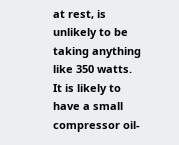at rest, is unlikely to be taking anything like 350 watts. It is likely to have a small compressor oil-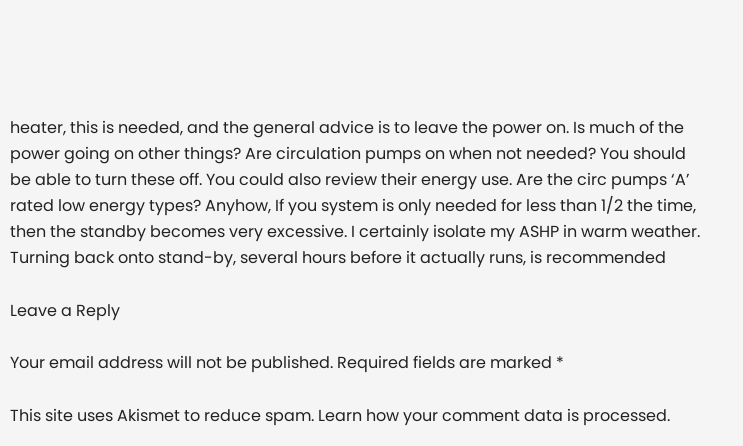heater, this is needed, and the general advice is to leave the power on. Is much of the power going on other things? Are circulation pumps on when not needed? You should be able to turn these off. You could also review their energy use. Are the circ pumps ‘A’ rated low energy types? Anyhow, If you system is only needed for less than 1/2 the time, then the standby becomes very excessive. I certainly isolate my ASHP in warm weather. Turning back onto stand-by, several hours before it actually runs, is recommended

Leave a Reply

Your email address will not be published. Required fields are marked *

This site uses Akismet to reduce spam. Learn how your comment data is processed.